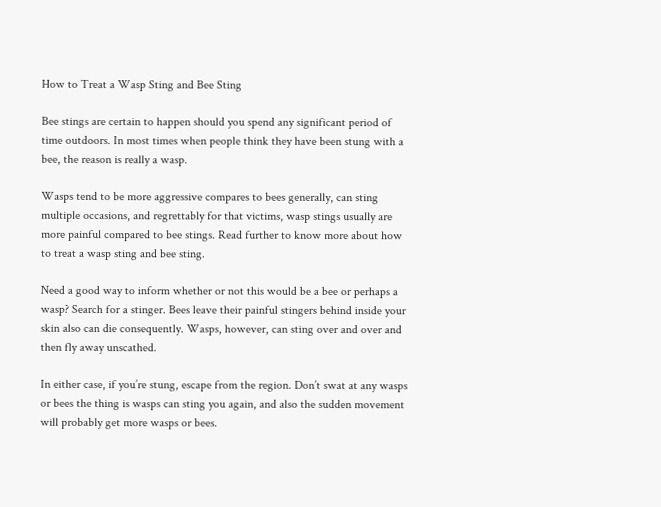How to Treat a Wasp Sting and Bee Sting

Bee stings are certain to happen should you spend any significant period of time outdoors. In most times when people think they have been stung with a bee, the reason is really a wasp.

Wasps tend to be more aggressive compares to bees generally, can sting multiple occasions, and regrettably for that victims, wasp stings usually are more painful compared to bee stings. Read further to know more about how to treat a wasp sting and bee sting.

Need a good way to inform whether or not this would be a bee or perhaps a wasp? Search for a stinger. Bees leave their painful stingers behind inside your skin also can die consequently. Wasps, however, can sting over and over and then fly away unscathed.

In either case, if you’re stung, escape from the region. Don’t swat at any wasps or bees the thing is wasps can sting you again, and also the sudden movement will probably get more wasps or bees.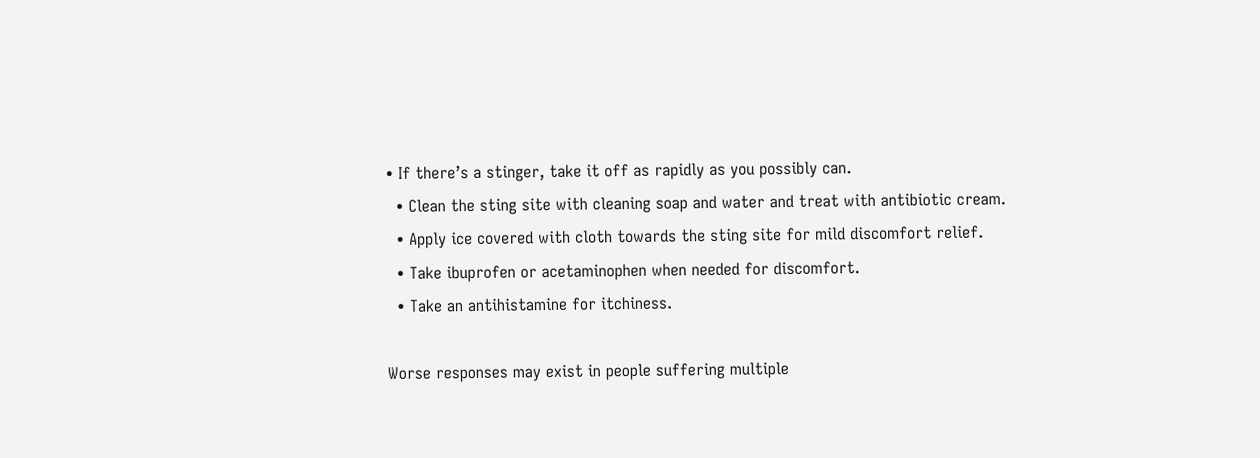• If there’s a stinger, take it off as rapidly as you possibly can.
  • Clean the sting site with cleaning soap and water and treat with antibiotic cream.
  • Apply ice covered with cloth towards the sting site for mild discomfort relief.
  • Take ibuprofen or acetaminophen when needed for discomfort.
  • Take an antihistamine for itchiness.

Worse responses may exist in people suffering multiple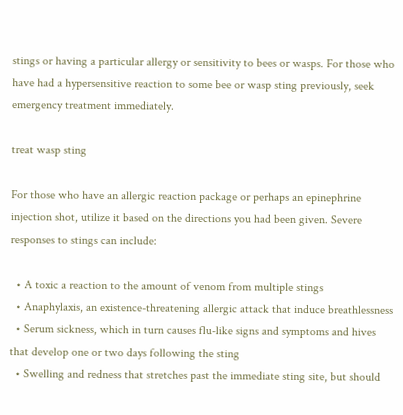stings or having a particular allergy or sensitivity to bees or wasps. For those who have had a hypersensitive reaction to some bee or wasp sting previously, seek emergency treatment immediately.

treat wasp sting

For those who have an allergic reaction package or perhaps an epinephrine injection shot, utilize it based on the directions you had been given. Severe responses to stings can include:

  • A toxic a reaction to the amount of venom from multiple stings
  • Anaphylaxis, an existence-threatening allergic attack that induce breathlessness
  • Serum sickness, which in turn causes flu-like signs and symptoms and hives that develop one or two days following the sting
  • Swelling and redness that stretches past the immediate sting site, but should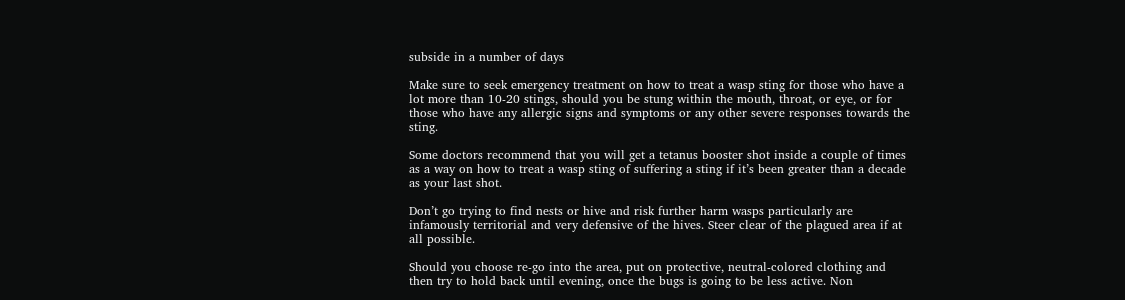subside in a number of days

Make sure to seek emergency treatment on how to treat a wasp sting for those who have a lot more than 10-20 stings, should you be stung within the mouth, throat, or eye, or for those who have any allergic signs and symptoms or any other severe responses towards the sting.

Some doctors recommend that you will get a tetanus booster shot inside a couple of times as a way on how to treat a wasp sting of suffering a sting if it’s been greater than a decade as your last shot.

Don’t go trying to find nests or hive and risk further harm wasps particularly are infamously territorial and very defensive of the hives. Steer clear of the plagued area if at all possible.

Should you choose re-go into the area, put on protective, neutral-colored clothing and then try to hold back until evening, once the bugs is going to be less active. Non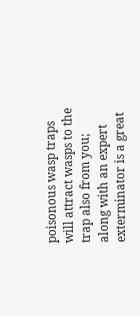poisonous wasp traps will attract wasps to the trap also from you; along with an expert exterminator is a great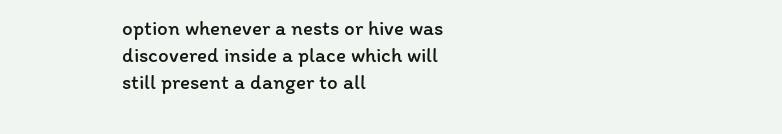option whenever a nests or hive was discovered inside a place which will still present a danger to all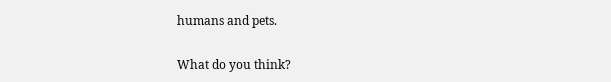humans and pets.

What do you think?